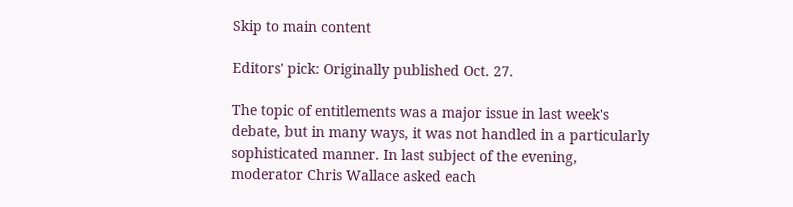Skip to main content

Editors' pick: Originally published Oct. 27.

The topic of entitlements was a major issue in last week's debate, but in many ways, it was not handled in a particularly sophisticated manner. In last subject of the evening, moderator Chris Wallace asked each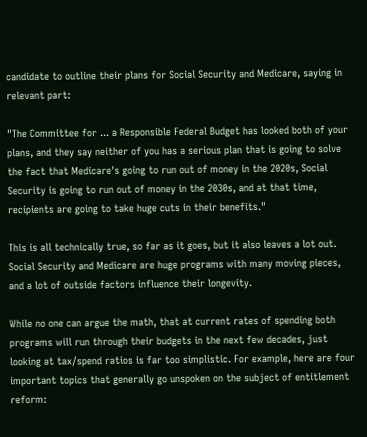candidate to outline their plans for Social Security and Medicare, saying in relevant part:

"The Committee for ... a Responsible Federal Budget has looked both of your plans, and they say neither of you has a serious plan that is going to solve the fact that Medicare's going to run out of money in the 2020s, Social Security is going to run out of money in the 2030s, and at that time, recipients are going to take huge cuts in their benefits."

This is all technically true, so far as it goes, but it also leaves a lot out. Social Security and Medicare are huge programs with many moving pieces, and a lot of outside factors influence their longevity.

While no one can argue the math, that at current rates of spending both programs will run through their budgets in the next few decades, just looking at tax/spend ratios is far too simplistic. For example, here are four important topics that generally go unspoken on the subject of entitlement reform: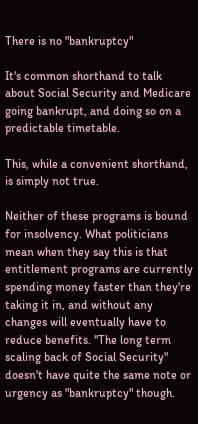There is no "bankruptcy"

It's common shorthand to talk about Social Security and Medicare going bankrupt, and doing so on a predictable timetable.

This, while a convenient shorthand, is simply not true.

Neither of these programs is bound for insolvency. What politicians mean when they say this is that entitlement programs are currently spending money faster than they're taking it in, and without any changes will eventually have to reduce benefits. "The long term scaling back of Social Security" doesn't have quite the same note or urgency as "bankruptcy" though.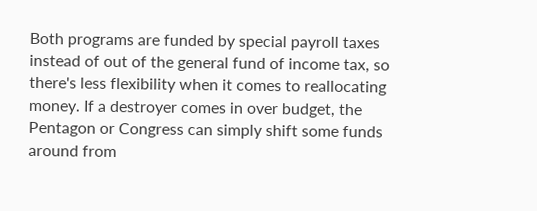Both programs are funded by special payroll taxes instead of out of the general fund of income tax, so there's less flexibility when it comes to reallocating money. If a destroyer comes in over budget, the Pentagon or Congress can simply shift some funds around from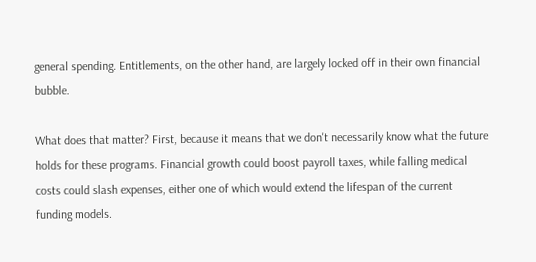general spending. Entitlements, on the other hand, are largely locked off in their own financial bubble.

What does that matter? First, because it means that we don't necessarily know what the future holds for these programs. Financial growth could boost payroll taxes, while falling medical costs could slash expenses, either one of which would extend the lifespan of the current funding models.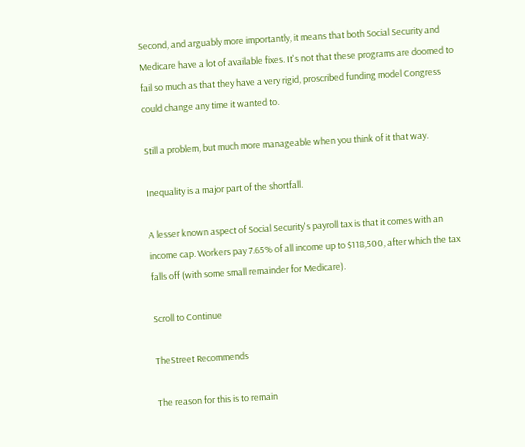Second, and arguably more importantly, it means that both Social Security and Medicare have a lot of available fixes. It's not that these programs are doomed to fail so much as that they have a very rigid, proscribed funding model Congress could change any time it wanted to.

Still a problem, but much more manageable when you think of it that way.

Inequality is a major part of the shortfall.

A lesser known aspect of Social Security's payroll tax is that it comes with an income cap. Workers pay 7.65% of all income up to $118,500, after which the tax falls off (with some small remainder for Medicare).

Scroll to Continue

TheStreet Recommends

The reason for this is to remain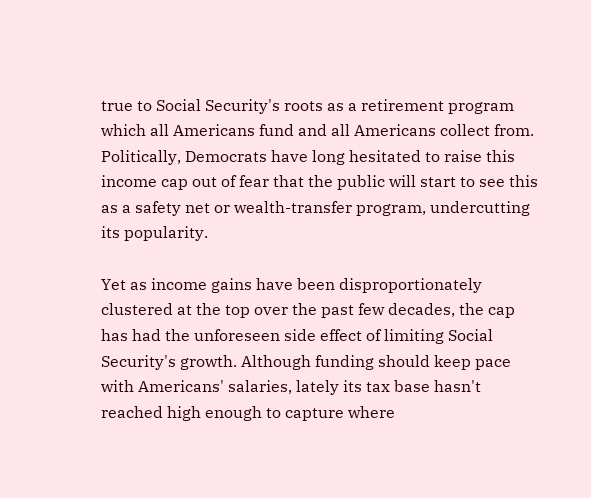true to Social Security's roots as a retirement program which all Americans fund and all Americans collect from. Politically, Democrats have long hesitated to raise this income cap out of fear that the public will start to see this as a safety net or wealth-transfer program, undercutting its popularity.

Yet as income gains have been disproportionately clustered at the top over the past few decades, the cap has had the unforeseen side effect of limiting Social Security's growth. Although funding should keep pace with Americans' salaries, lately its tax base hasn't reached high enough to capture where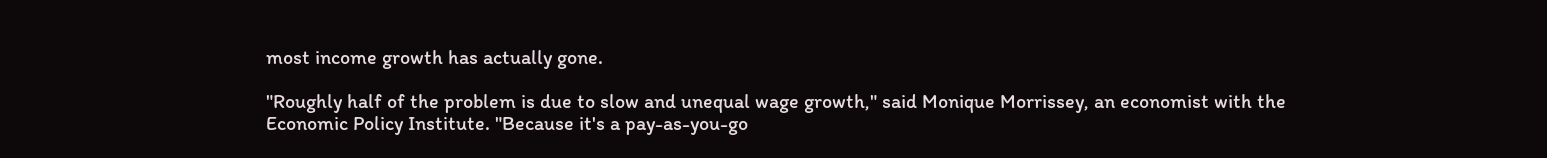most income growth has actually gone.

"Roughly half of the problem is due to slow and unequal wage growth," said Monique Morrissey, an economist with the Economic Policy Institute. "Because it's a pay-as-you-go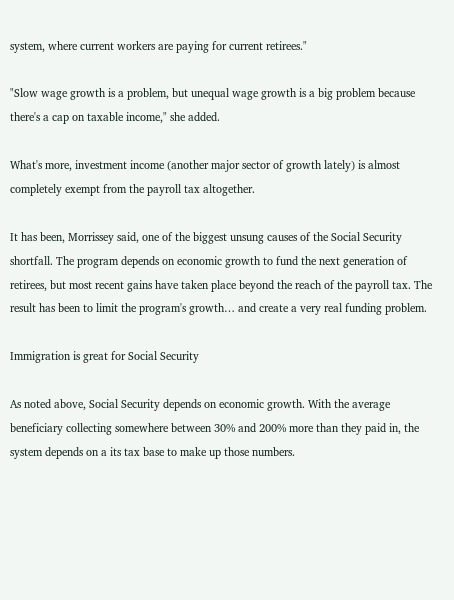system, where current workers are paying for current retirees."

"Slow wage growth is a problem, but unequal wage growth is a big problem because there's a cap on taxable income," she added.

What's more, investment income (another major sector of growth lately) is almost completely exempt from the payroll tax altogether.

It has been, Morrissey said, one of the biggest unsung causes of the Social Security shortfall. The program depends on economic growth to fund the next generation of retirees, but most recent gains have taken place beyond the reach of the payroll tax. The result has been to limit the program's growth… and create a very real funding problem.

Immigration is great for Social Security

As noted above, Social Security depends on economic growth. With the average beneficiary collecting somewhere between 30% and 200% more than they paid in, the system depends on a its tax base to make up those numbers.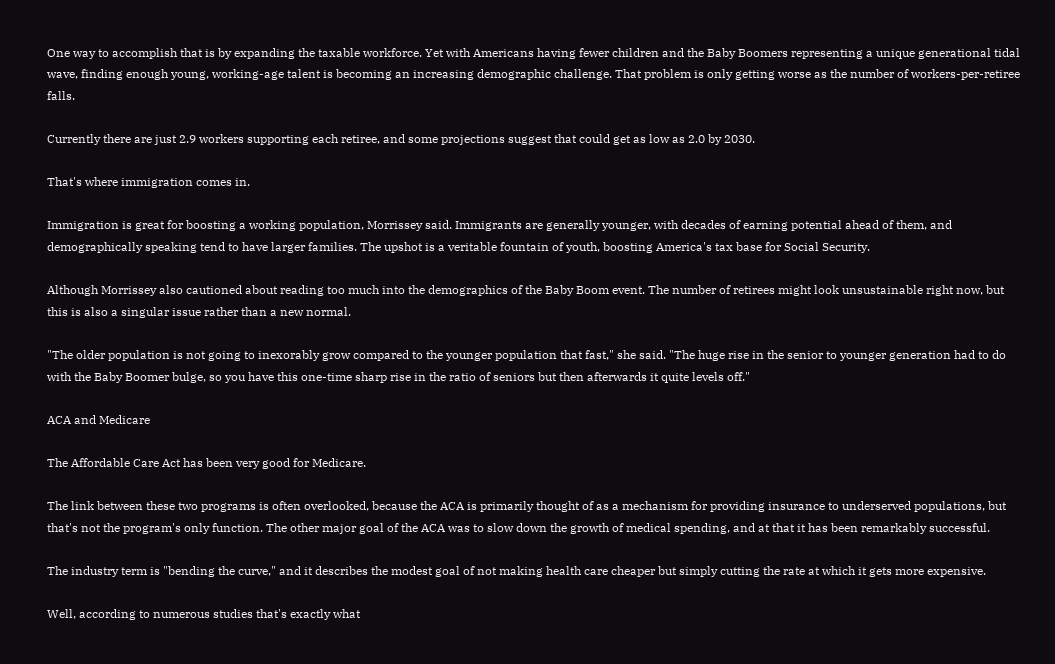One way to accomplish that is by expanding the taxable workforce. Yet with Americans having fewer children and the Baby Boomers representing a unique generational tidal wave, finding enough young, working-age talent is becoming an increasing demographic challenge. That problem is only getting worse as the number of workers-per-retiree falls.

Currently there are just 2.9 workers supporting each retiree, and some projections suggest that could get as low as 2.0 by 2030.

That's where immigration comes in.

Immigration is great for boosting a working population, Morrissey said. Immigrants are generally younger, with decades of earning potential ahead of them, and demographically speaking tend to have larger families. The upshot is a veritable fountain of youth, boosting America's tax base for Social Security.

Although Morrissey also cautioned about reading too much into the demographics of the Baby Boom event. The number of retirees might look unsustainable right now, but this is also a singular issue rather than a new normal.

"The older population is not going to inexorably grow compared to the younger population that fast," she said. "The huge rise in the senior to younger generation had to do with the Baby Boomer bulge, so you have this one-time sharp rise in the ratio of seniors but then afterwards it quite levels off."

ACA and Medicare

The Affordable Care Act has been very good for Medicare.

The link between these two programs is often overlooked, because the ACA is primarily thought of as a mechanism for providing insurance to underserved populations, but that's not the program's only function. The other major goal of the ACA was to slow down the growth of medical spending, and at that it has been remarkably successful.

The industry term is "bending the curve," and it describes the modest goal of not making health care cheaper but simply cutting the rate at which it gets more expensive.

Well, according to numerous studies that's exactly what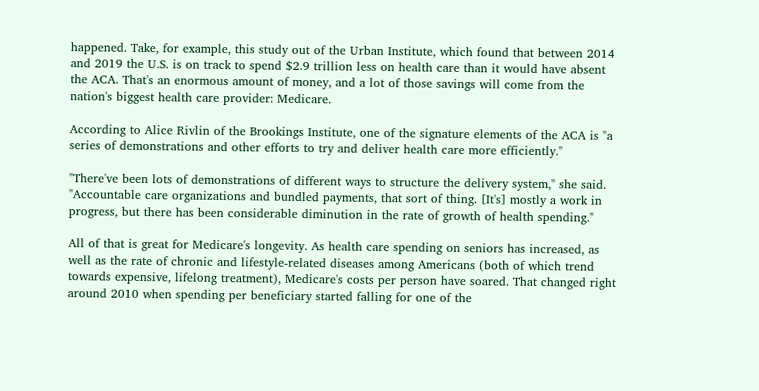happened. Take, for example, this study out of the Urban Institute, which found that between 2014 and 2019 the U.S. is on track to spend $2.9 trillion less on health care than it would have absent the ACA. That's an enormous amount of money, and a lot of those savings will come from the nation's biggest health care provider: Medicare.

According to Alice Rivlin of the Brookings Institute, one of the signature elements of the ACA is "a series of demonstrations and other efforts to try and deliver health care more efficiently."

"There've been lots of demonstrations of different ways to structure the delivery system," she said. "Accountable care organizations and bundled payments, that sort of thing. [It's] mostly a work in progress, but there has been considerable diminution in the rate of growth of health spending."

All of that is great for Medicare's longevity. As health care spending on seniors has increased, as well as the rate of chronic and lifestyle-related diseases among Americans (both of which trend towards expensive, lifelong treatment), Medicare's costs per person have soared. That changed right around 2010 when spending per beneficiary started falling for one of the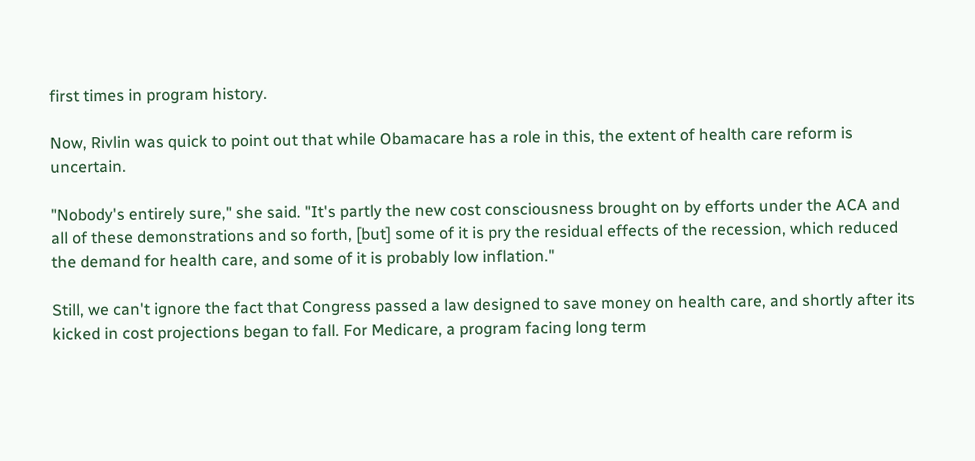first times in program history.

Now, Rivlin was quick to point out that while Obamacare has a role in this, the extent of health care reform is uncertain.

"Nobody's entirely sure," she said. "It's partly the new cost consciousness brought on by efforts under the ACA and all of these demonstrations and so forth, [but] some of it is pry the residual effects of the recession, which reduced the demand for health care, and some of it is probably low inflation."

Still, we can't ignore the fact that Congress passed a law designed to save money on health care, and shortly after its kicked in cost projections began to fall. For Medicare, a program facing long term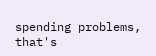spending problems, that's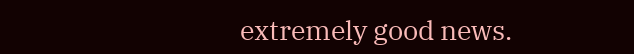extremely good news.